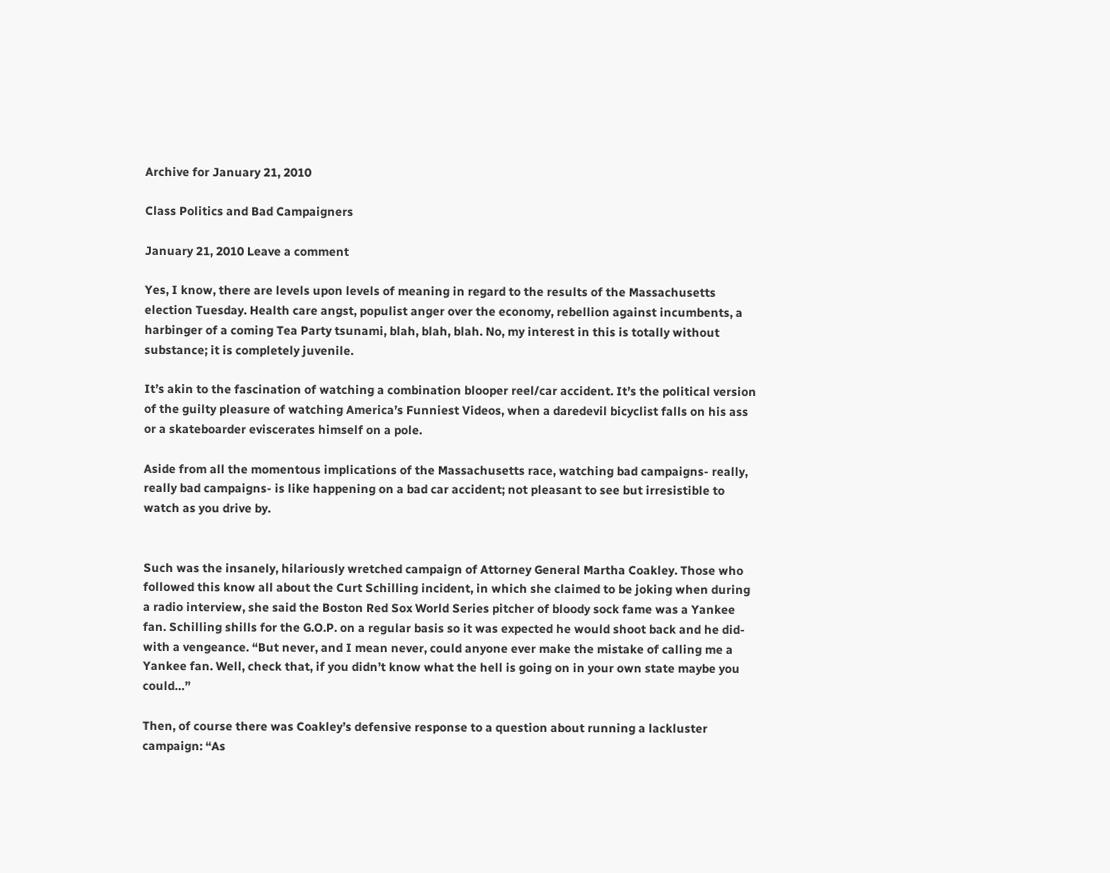Archive for January 21, 2010

Class Politics and Bad Campaigners

January 21, 2010 Leave a comment

Yes, I know, there are levels upon levels of meaning in regard to the results of the Massachusetts election Tuesday. Health care angst, populist anger over the economy, rebellion against incumbents, a harbinger of a coming Tea Party tsunami, blah, blah, blah. No, my interest in this is totally without substance; it is completely juvenile.

It’s akin to the fascination of watching a combination blooper reel/car accident. It’s the political version of the guilty pleasure of watching America’s Funniest Videos, when a daredevil bicyclist falls on his ass or a skateboarder eviscerates himself on a pole.

Aside from all the momentous implications of the Massachusetts race, watching bad campaigns- really, really bad campaigns- is like happening on a bad car accident; not pleasant to see but irresistible to watch as you drive by.


Such was the insanely, hilariously wretched campaign of Attorney General Martha Coakley. Those who followed this know all about the Curt Schilling incident, in which she claimed to be joking when during a radio interview, she said the Boston Red Sox World Series pitcher of bloody sock fame was a Yankee fan. Schilling shills for the G.O.P. on a regular basis so it was expected he would shoot back and he did- with a vengeance. “But never, and I mean never, could anyone ever make the mistake of calling me a Yankee fan. Well, check that, if you didn’t know what the hell is going on in your own state maybe you could…”

Then, of course there was Coakley’s defensive response to a question about running a lackluster campaign: “As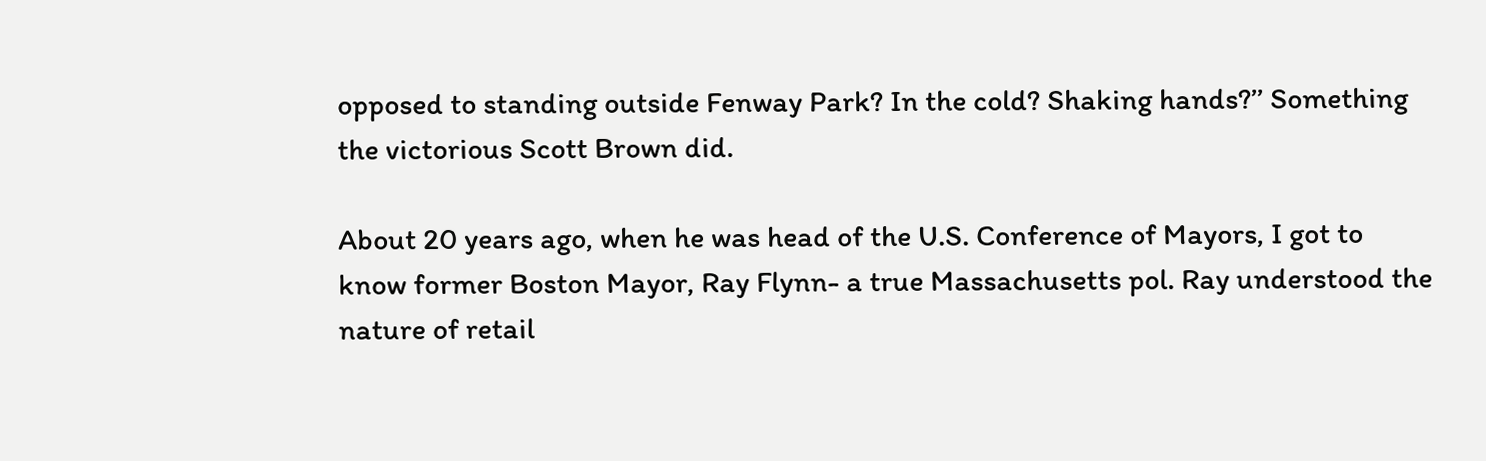opposed to standing outside Fenway Park? In the cold? Shaking hands?’’ Something the victorious Scott Brown did.

About 20 years ago, when he was head of the U.S. Conference of Mayors, I got to know former Boston Mayor, Ray Flynn- a true Massachusetts pol. Ray understood the nature of retail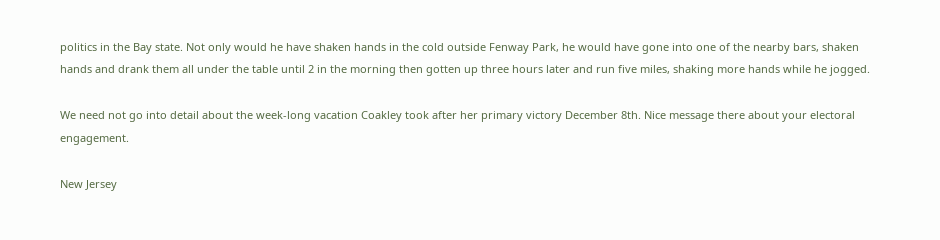politics in the Bay state. Not only would he have shaken hands in the cold outside Fenway Park, he would have gone into one of the nearby bars, shaken hands and drank them all under the table until 2 in the morning then gotten up three hours later and run five miles, shaking more hands while he jogged.

We need not go into detail about the week-long vacation Coakley took after her primary victory December 8th. Nice message there about your electoral engagement.

New Jersey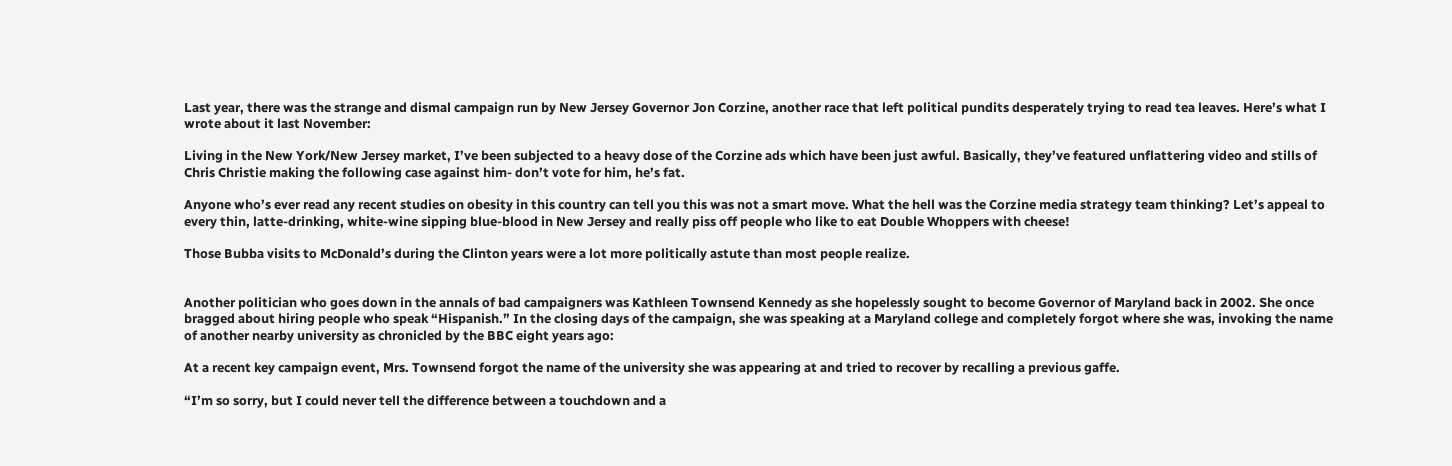Last year, there was the strange and dismal campaign run by New Jersey Governor Jon Corzine, another race that left political pundits desperately trying to read tea leaves. Here’s what I wrote about it last November:

Living in the New York/New Jersey market, I’ve been subjected to a heavy dose of the Corzine ads which have been just awful. Basically, they’ve featured unflattering video and stills of Chris Christie making the following case against him- don’t vote for him, he’s fat.

Anyone who’s ever read any recent studies on obesity in this country can tell you this was not a smart move. What the hell was the Corzine media strategy team thinking? Let’s appeal to every thin, latte-drinking, white-wine sipping blue-blood in New Jersey and really piss off people who like to eat Double Whoppers with cheese!

Those Bubba visits to McDonald’s during the Clinton years were a lot more politically astute than most people realize.


Another politician who goes down in the annals of bad campaigners was Kathleen Townsend Kennedy as she hopelessly sought to become Governor of Maryland back in 2002. She once bragged about hiring people who speak “Hispanish.” In the closing days of the campaign, she was speaking at a Maryland college and completely forgot where she was, invoking the name of another nearby university as chronicled by the BBC eight years ago:

At a recent key campaign event, Mrs. Townsend forgot the name of the university she was appearing at and tried to recover by recalling a previous gaffe.

“I’m so sorry, but I could never tell the difference between a touchdown and a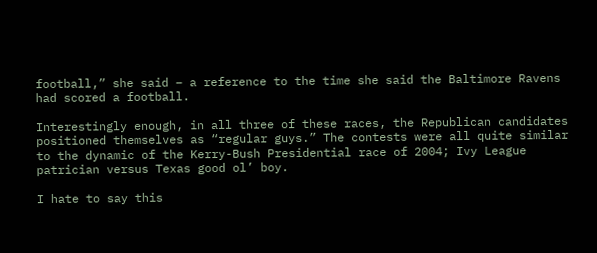football,” she said – a reference to the time she said the Baltimore Ravens had scored a football.

Interestingly enough, in all three of these races, the Republican candidates positioned themselves as “regular guys.” The contests were all quite similar to the dynamic of the Kerry-Bush Presidential race of 2004; Ivy League patrician versus Texas good ol’ boy.

I hate to say this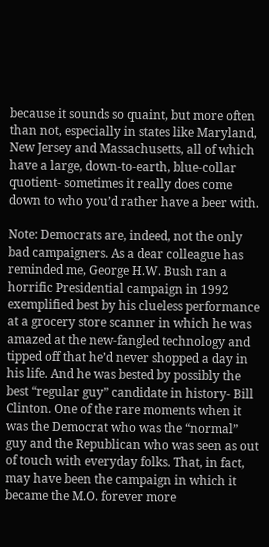because it sounds so quaint, but more often than not, especially in states like Maryland, New Jersey and Massachusetts, all of which have a large, down-to-earth, blue-collar quotient- sometimes it really does come down to who you’d rather have a beer with.

Note: Democrats are, indeed, not the only bad campaigners. As a dear colleague has reminded me, George H.W. Bush ran a horrific Presidential campaign in 1992 exemplified best by his clueless performance at a grocery store scanner in which he was amazed at the new-fangled technology and tipped off that he’d never shopped a day in his life. And he was bested by possibly the best “regular guy” candidate in history- Bill Clinton. One of the rare moments when it was the Democrat who was the “normal” guy and the Republican who was seen as out of touch with everyday folks. That, in fact, may have been the campaign in which it became the M.O. forever more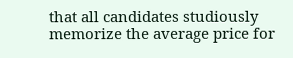that all candidates studiously memorize the average price for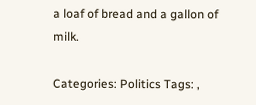a loaf of bread and a gallon of milk.

Categories: Politics Tags: ,